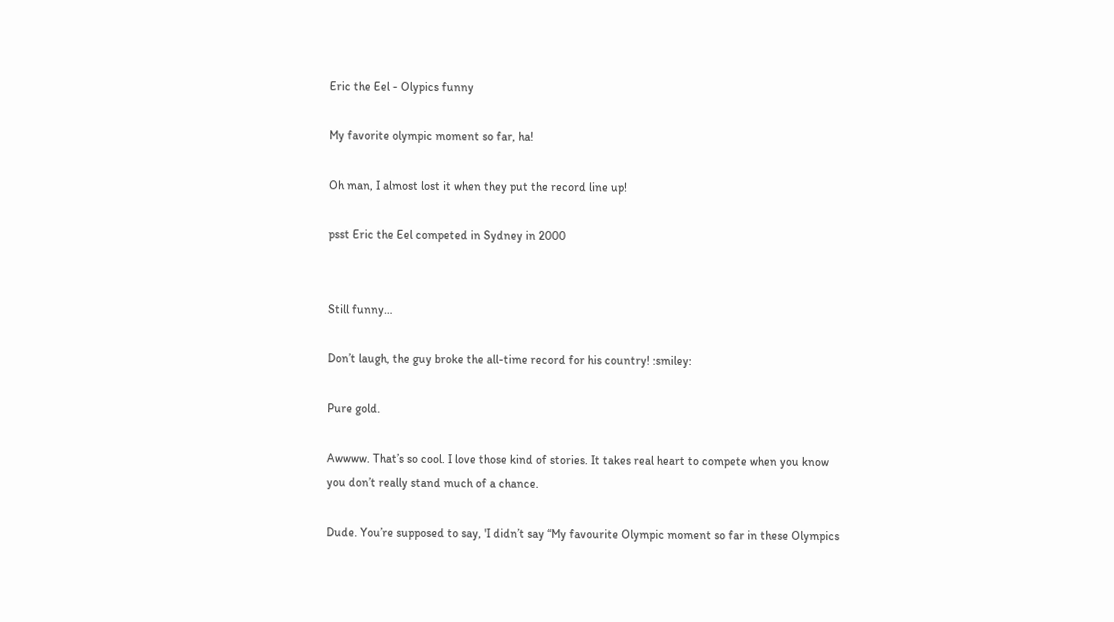Eric the Eel - Olypics funny

My favorite olympic moment so far, ha!

Oh man, I almost lost it when they put the record line up!

psst Eric the Eel competed in Sydney in 2000


Still funny…

Don’t laugh, the guy broke the all-time record for his country! :smiley:

Pure gold.

Awwww. That’s so cool. I love those kind of stories. It takes real heart to compete when you know you don’t really stand much of a chance.

Dude. You’re supposed to say, 'I didn’t say “My favourite Olympic moment so far in these Olympics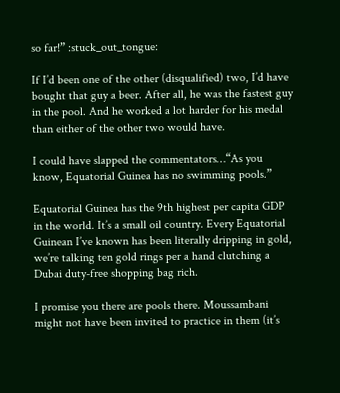so far!” :stuck_out_tongue:

If I’d been one of the other (disqualified) two, I’d have bought that guy a beer. After all, he was the fastest guy in the pool. And he worked a lot harder for his medal than either of the other two would have.

I could have slapped the commentators…“As you know, Equatorial Guinea has no swimming pools.”

Equatorial Guinea has the 9th highest per capita GDP in the world. It’s a small oil country. Every Equatorial Guinean I’ve known has been literally dripping in gold, we’re talking ten gold rings per a hand clutching a Dubai duty-free shopping bag rich.

I promise you there are pools there. Moussambani might not have been invited to practice in them (it’s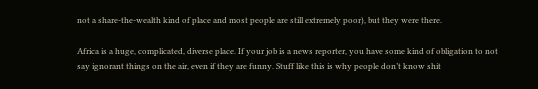not a share-the-wealth kind of place and most people are still extremely poor), but they were there.

Africa is a huge, complicated, diverse place. If your job is a news reporter, you have some kind of obligation to not say ignorant things on the air, even if they are funny. Stuff like this is why people don’t know shit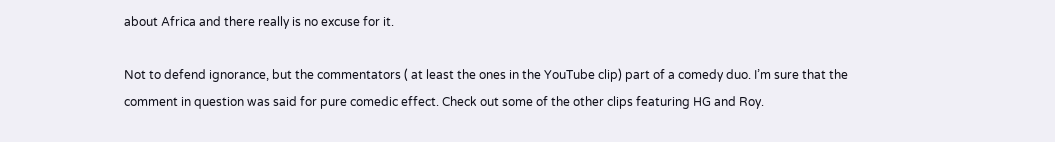about Africa and there really is no excuse for it.

Not to defend ignorance, but the commentators ( at least the ones in the YouTube clip) part of a comedy duo. I’m sure that the comment in question was said for pure comedic effect. Check out some of the other clips featuring HG and Roy.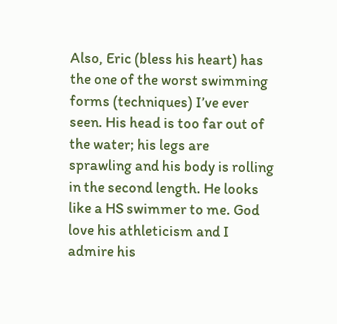Also, Eric (bless his heart) has the one of the worst swimming forms (techniques) I’ve ever seen. His head is too far out of the water; his legs are sprawling and his body is rolling in the second length. He looks like a HS swimmer to me. God love his athleticism and I admire his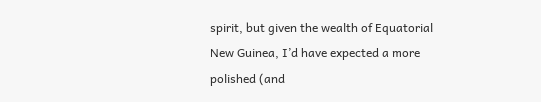spirit, but given the wealth of Equatorial New Guinea, I’d have expected a more polished (and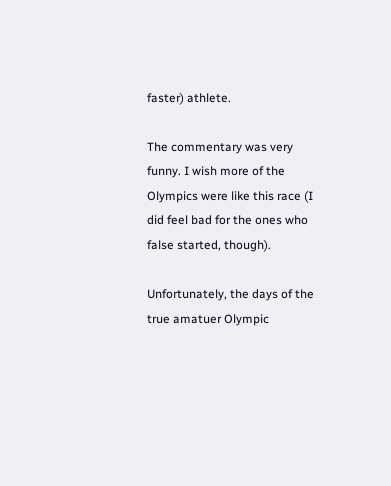faster) athlete.

The commentary was very funny. I wish more of the Olympics were like this race (I did feel bad for the ones who false started, though).

Unfortunately, the days of the true amatuer Olympic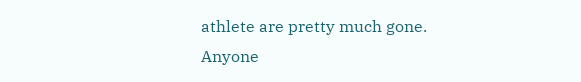athlete are pretty much gone.
Anyone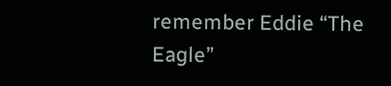remember Eddie “The Eagle”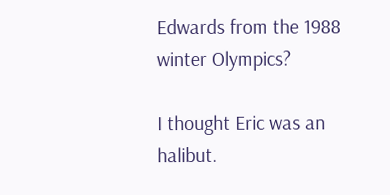Edwards from the 1988 winter Olympics?

I thought Eric was an halibut.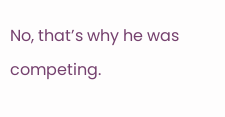No, that’s why he was competing.